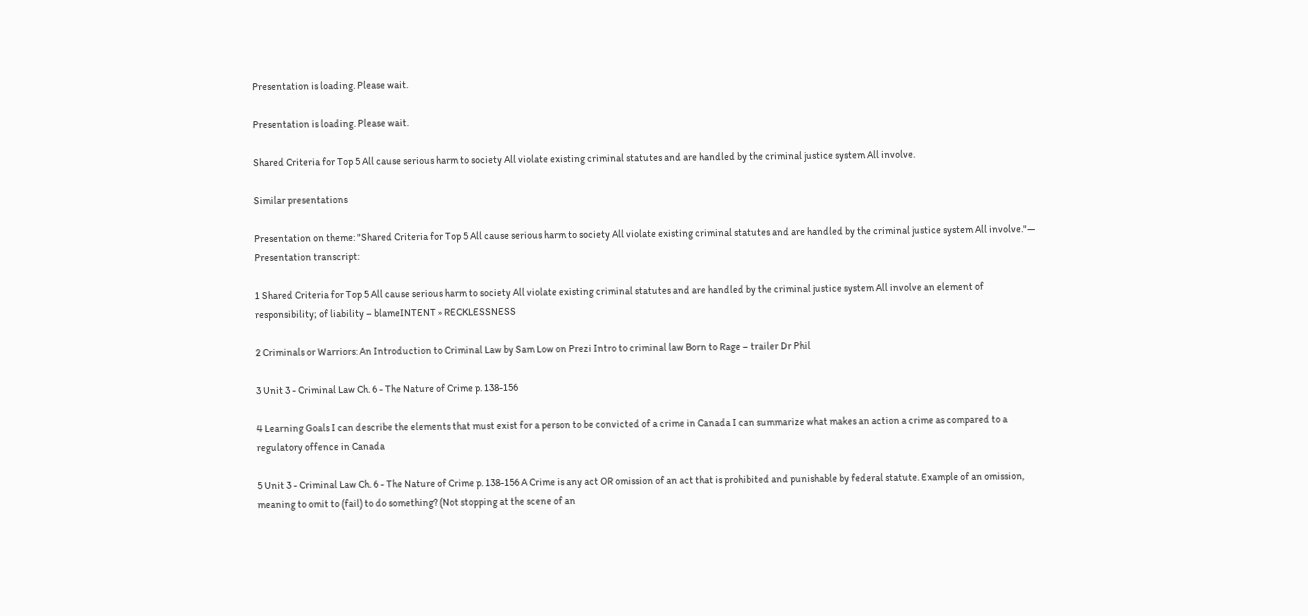Presentation is loading. Please wait.

Presentation is loading. Please wait.

Shared Criteria for Top 5 All cause serious harm to society All violate existing criminal statutes and are handled by the criminal justice system All involve.

Similar presentations

Presentation on theme: "Shared Criteria for Top 5 All cause serious harm to society All violate existing criminal statutes and are handled by the criminal justice system All involve."— Presentation transcript:

1 Shared Criteria for Top 5 All cause serious harm to society All violate existing criminal statutes and are handled by the criminal justice system All involve an element of responsibility; of liability – blameINTENT » RECKLESSNESS

2 Criminals or Warriors: An Introduction to Criminal Law by Sam Low on Prezi Intro to criminal law Born to Rage – trailer Dr Phil

3 Unit 3 - Criminal Law Ch. 6 - The Nature of Crime p. 138-156

4 Learning Goals I can describe the elements that must exist for a person to be convicted of a crime in Canada I can summarize what makes an action a crime as compared to a regulatory offence in Canada

5 Unit 3 - Criminal Law Ch. 6 - The Nature of Crime p. 138-156 A Crime is any act OR omission of an act that is prohibited and punishable by federal statute. Example of an omission, meaning to omit to (fail) to do something? (Not stopping at the scene of an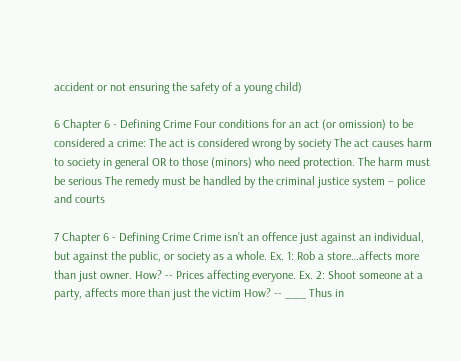accident or not ensuring the safety of a young child)

6 Chapter 6 - Defining Crime Four conditions for an act (or omission) to be considered a crime: The act is considered wrong by society The act causes harm to society in general OR to those (minors) who need protection. The harm must be serious The remedy must be handled by the criminal justice system – police and courts

7 Chapter 6 - Defining Crime Crime isn’t an offence just against an individual, but against the public, or society as a whole. Ex. 1: Rob a store…affects more than just owner. How? -- Prices affecting everyone. Ex. 2: Shoot someone at a party, affects more than just the victim How? -- ___ Thus in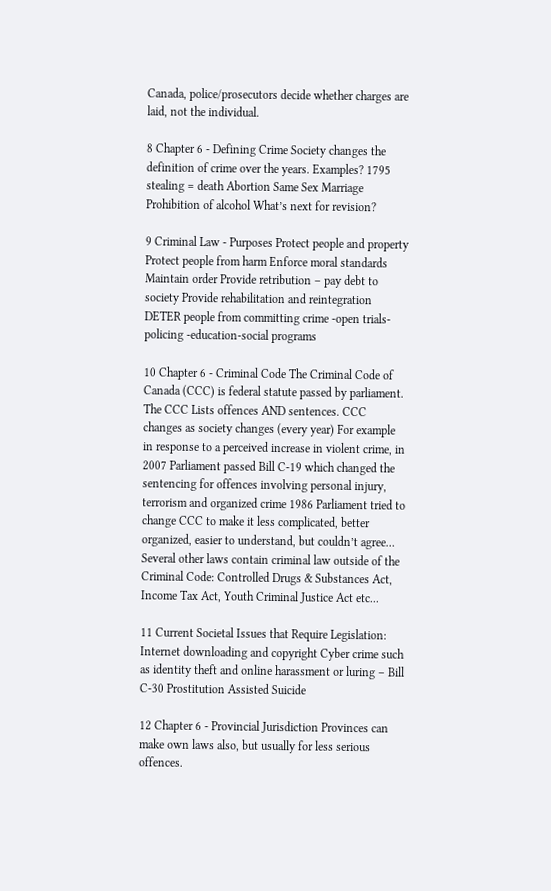Canada, police/prosecutors decide whether charges are laid, not the individual.

8 Chapter 6 - Defining Crime Society changes the definition of crime over the years. Examples? 1795 stealing = death Abortion Same Sex Marriage Prohibition of alcohol What’s next for revision?

9 Criminal Law - Purposes Protect people and property Protect people from harm Enforce moral standards Maintain order Provide retribution – pay debt to society Provide rehabilitation and reintegration DETER people from committing crime -open trials-policing -education-social programs

10 Chapter 6 - Criminal Code The Criminal Code of Canada (CCC) is federal statute passed by parliament. The CCC Lists offences AND sentences. CCC changes as society changes (every year) For example in response to a perceived increase in violent crime, in 2007 Parliament passed Bill C-19 which changed the sentencing for offences involving personal injury, terrorism and organized crime 1986 Parliament tried to change CCC to make it less complicated, better organized, easier to understand, but couldn’t agree… Several other laws contain criminal law outside of the Criminal Code: Controlled Drugs & Substances Act, Income Tax Act, Youth Criminal Justice Act etc...

11 Current Societal Issues that Require Legislation: Internet downloading and copyright Cyber crime such as identity theft and online harassment or luring – Bill C-30 Prostitution Assisted Suicide

12 Chapter 6 - Provincial Jurisdiction Provinces can make own laws also, but usually for less serious offences.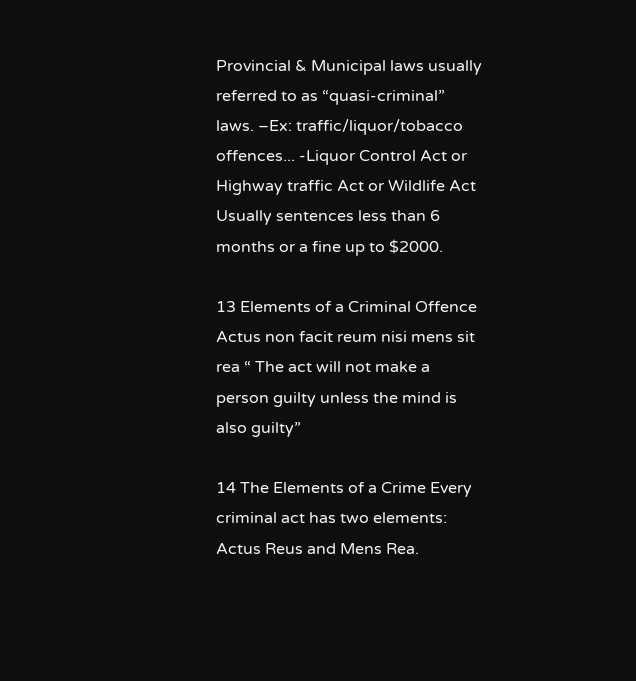Provincial & Municipal laws usually referred to as “quasi-criminal” laws. –Ex: traffic/liquor/tobacco offences... -Liquor Control Act or Highway traffic Act or Wildlife Act Usually sentences less than 6 months or a fine up to $2000.

13 Elements of a Criminal Offence Actus non facit reum nisi mens sit rea “ The act will not make a person guilty unless the mind is also guilty”

14 The Elements of a Crime Every criminal act has two elements: Actus Reus and Mens Rea.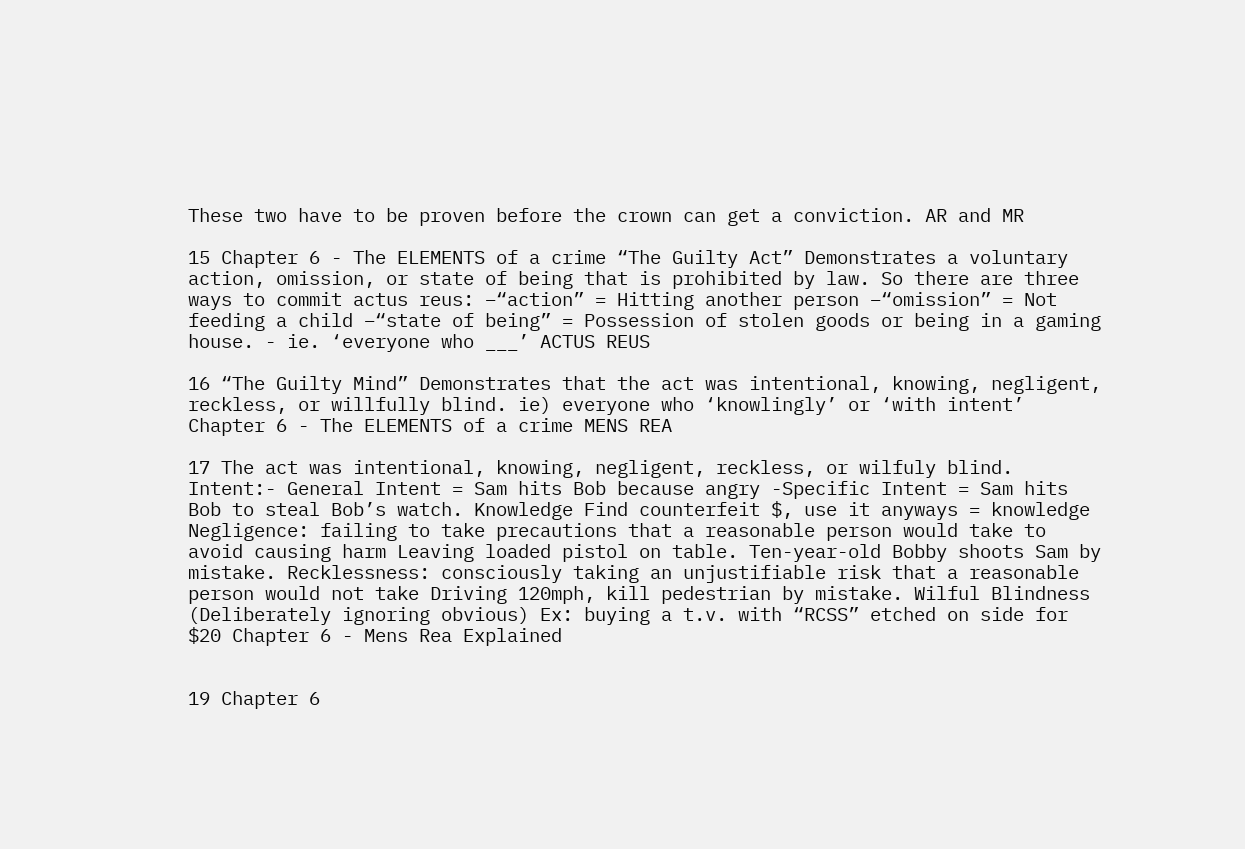These two have to be proven before the crown can get a conviction. AR and MR

15 Chapter 6 - The ELEMENTS of a crime “The Guilty Act” Demonstrates a voluntary action, omission, or state of being that is prohibited by law. So there are three ways to commit actus reus: –“action” = Hitting another person –“omission” = Not feeding a child –“state of being” = Possession of stolen goods or being in a gaming house. - ie. ‘everyone who ___’ ACTUS REUS

16 “The Guilty Mind” Demonstrates that the act was intentional, knowing, negligent, reckless, or willfully blind. ie) everyone who ‘knowlingly’ or ‘with intent’ Chapter 6 - The ELEMENTS of a crime MENS REA

17 The act was intentional, knowing, negligent, reckless, or wilfuly blind. Intent:- General Intent = Sam hits Bob because angry -Specific Intent = Sam hits Bob to steal Bob’s watch. Knowledge Find counterfeit $, use it anyways = knowledge Negligence: failing to take precautions that a reasonable person would take to avoid causing harm Leaving loaded pistol on table. Ten-year-old Bobby shoots Sam by mistake. Recklessness: consciously taking an unjustifiable risk that a reasonable person would not take Driving 120mph, kill pedestrian by mistake. Wilful Blindness (Deliberately ignoring obvious) Ex: buying a t.v. with “RCSS” etched on side for $20 Chapter 6 - Mens Rea Explained


19 Chapter 6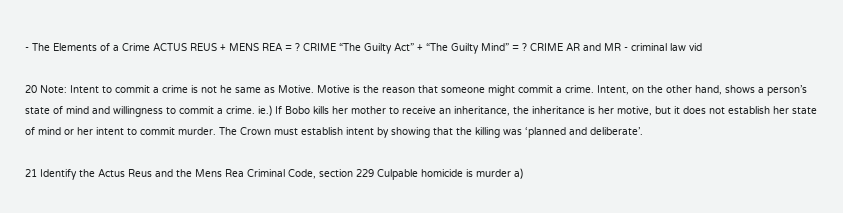- The Elements of a Crime ACTUS REUS + MENS REA = ? CRIME “The Guilty Act” + “The Guilty Mind” = ? CRIME AR and MR - criminal law vid

20 Note: Intent to commit a crime is not he same as Motive. Motive is the reason that someone might commit a crime. Intent, on the other hand, shows a person’s state of mind and willingness to commit a crime. ie.) If Bobo kills her mother to receive an inheritance, the inheritance is her motive, but it does not establish her state of mind or her intent to commit murder. The Crown must establish intent by showing that the killing was ‘planned and deliberate’.

21 Identify the Actus Reus and the Mens Rea Criminal Code, section 229 Culpable homicide is murder a)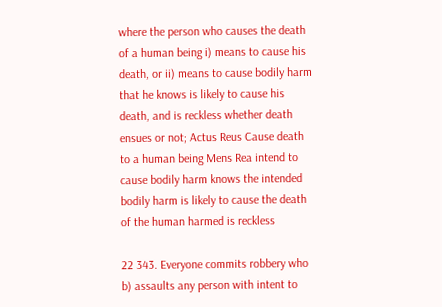where the person who causes the death of a human being i) means to cause his death, or ii) means to cause bodily harm that he knows is likely to cause his death, and is reckless whether death ensues or not; Actus Reus Cause death to a human being Mens Rea intend to cause bodily harm knows the intended bodily harm is likely to cause the death of the human harmed is reckless

22 343. Everyone commits robbery who b) assaults any person with intent to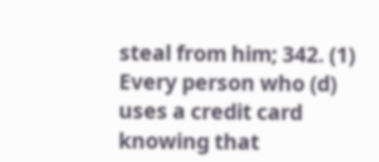steal from him; 342. (1) Every person who (d) uses a credit card knowing that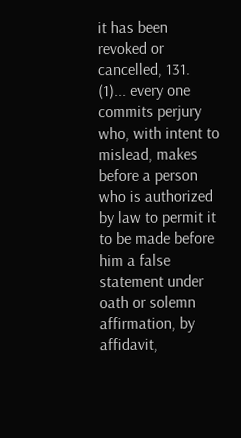it has been revoked or cancelled, 131. (1)... every one commits perjury who, with intent to mislead, makes before a person who is authorized by law to permit it to be made before him a false statement under oath or solemn affirmation, by affidavit,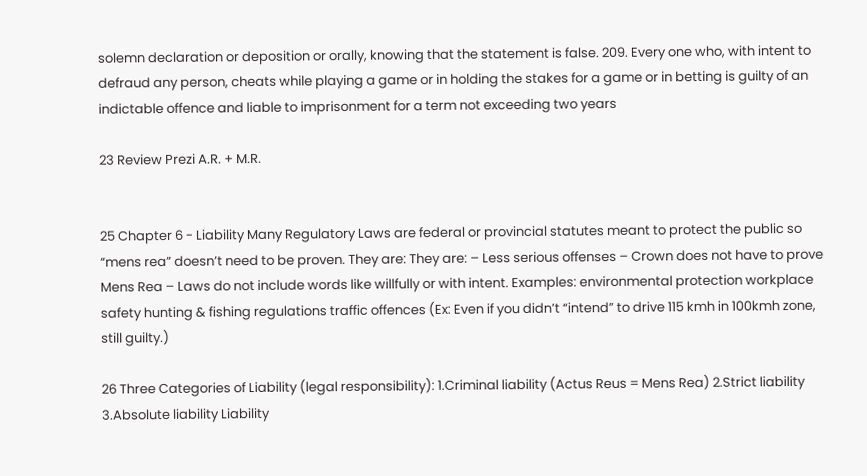solemn declaration or deposition or orally, knowing that the statement is false. 209. Every one who, with intent to defraud any person, cheats while playing a game or in holding the stakes for a game or in betting is guilty of an indictable offence and liable to imprisonment for a term not exceeding two years

23 Review Prezi A.R. + M.R.


25 Chapter 6 - Liability Many Regulatory Laws are federal or provincial statutes meant to protect the public so “mens rea” doesn’t need to be proven. They are: They are: – Less serious offenses – Crown does not have to prove Mens Rea – Laws do not include words like willfully or with intent. Examples: environmental protection workplace safety hunting & fishing regulations traffic offences (Ex: Even if you didn’t “intend” to drive 115 kmh in 100kmh zone, still guilty.)

26 Three Categories of Liability (legal responsibility): 1.Criminal liability (Actus Reus = Mens Rea) 2.Strict liability 3.Absolute liability Liability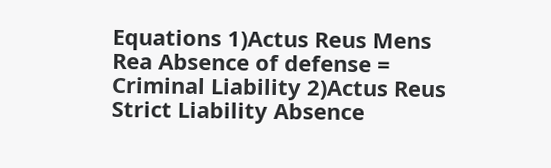Equations 1)Actus Reus Mens Rea Absence of defense = Criminal Liability 2)Actus Reus Strict Liability Absence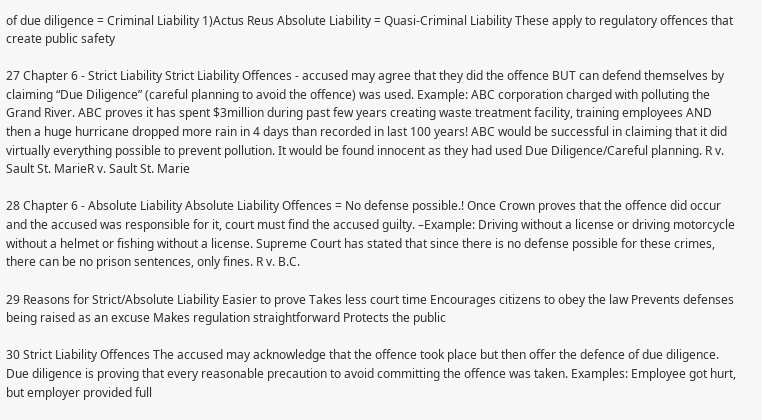of due diligence = Criminal Liability 1)Actus Reus Absolute Liability = Quasi-Criminal Liability These apply to regulatory offences that create public safety

27 Chapter 6 - Strict Liability Strict Liability Offences - accused may agree that they did the offence BUT can defend themselves by claiming “Due Diligence” (careful planning to avoid the offence) was used. Example: ABC corporation charged with polluting the Grand River. ABC proves it has spent $3million during past few years creating waste treatment facility, training employees AND then a huge hurricane dropped more rain in 4 days than recorded in last 100 years! ABC would be successful in claiming that it did virtually everything possible to prevent pollution. It would be found innocent as they had used Due Diligence/Careful planning. R v. Sault St. MarieR v. Sault St. Marie

28 Chapter 6 - Absolute Liability Absolute Liability Offences = No defense possible.! Once Crown proves that the offence did occur and the accused was responsible for it, court must find the accused guilty. –Example: Driving without a license or driving motorcycle without a helmet or fishing without a license. Supreme Court has stated that since there is no defense possible for these crimes, there can be no prison sentences, only fines. R v. B.C.

29 Reasons for Strict/Absolute Liability Easier to prove Takes less court time Encourages citizens to obey the law Prevents defenses being raised as an excuse Makes regulation straightforward Protects the public

30 Strict Liability Offences The accused may acknowledge that the offence took place but then offer the defence of due diligence. Due diligence is proving that every reasonable precaution to avoid committing the offence was taken. Examples: Employee got hurt, but employer provided full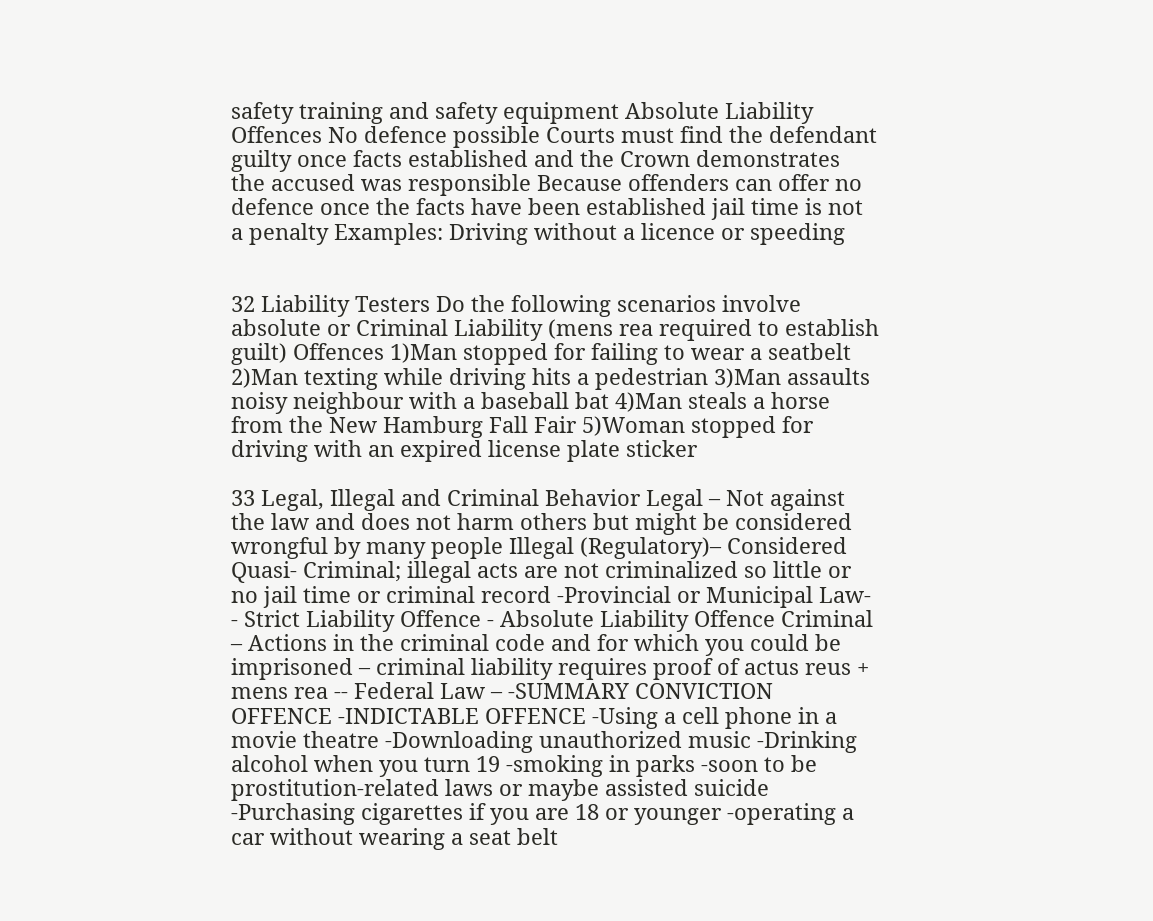safety training and safety equipment Absolute Liability Offences No defence possible Courts must find the defendant guilty once facts established and the Crown demonstrates the accused was responsible Because offenders can offer no defence once the facts have been established jail time is not a penalty Examples: Driving without a licence or speeding


32 Liability Testers Do the following scenarios involve absolute or Criminal Liability (mens rea required to establish guilt) Offences 1)Man stopped for failing to wear a seatbelt 2)Man texting while driving hits a pedestrian 3)Man assaults noisy neighbour with a baseball bat 4)Man steals a horse from the New Hamburg Fall Fair 5)Woman stopped for driving with an expired license plate sticker

33 Legal, Illegal and Criminal Behavior Legal – Not against the law and does not harm others but might be considered wrongful by many people Illegal (Regulatory)– Considered Quasi- Criminal; illegal acts are not criminalized so little or no jail time or criminal record -Provincial or Municipal Law- - Strict Liability Offence - Absolute Liability Offence Criminal – Actions in the criminal code and for which you could be imprisoned – criminal liability requires proof of actus reus + mens rea -- Federal Law – -SUMMARY CONVICTION OFFENCE -INDICTABLE OFFENCE -Using a cell phone in a movie theatre -Downloading unauthorized music -Drinking alcohol when you turn 19 -smoking in parks -soon to be prostitution-related laws or maybe assisted suicide -Purchasing cigarettes if you are 18 or younger -operating a car without wearing a seat belt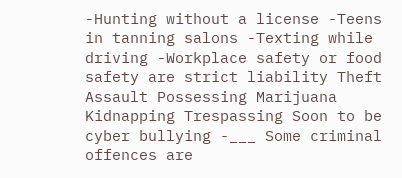-Hunting without a license -Teens in tanning salons -Texting while driving -Workplace safety or food safety are strict liability Theft Assault Possessing Marijuana Kidnapping Trespassing Soon to be cyber bullying -___ Some criminal offences are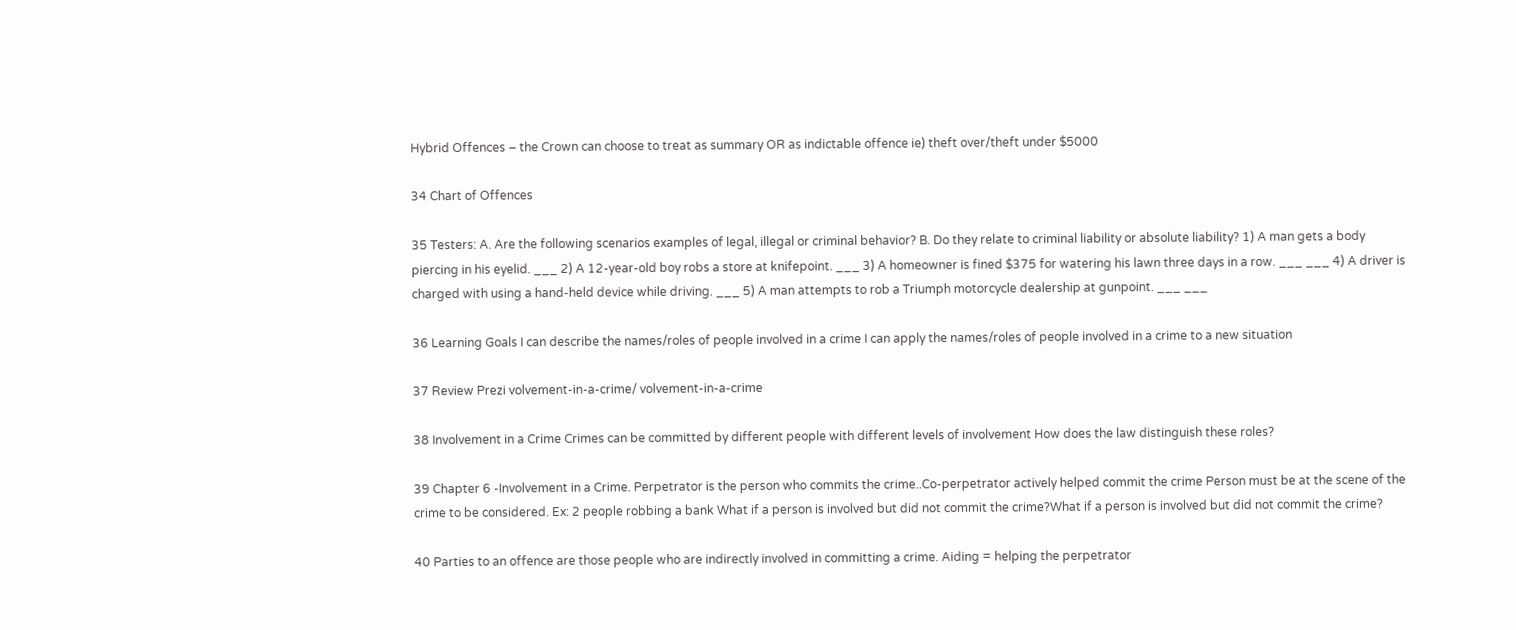Hybrid Offences – the Crown can choose to treat as summary OR as indictable offence ie) theft over/theft under $5000

34 Chart of Offences

35 Testers: A. Are the following scenarios examples of legal, illegal or criminal behavior? B. Do they relate to criminal liability or absolute liability? 1) A man gets a body piercing in his eyelid. ___ 2) A 12-year-old boy robs a store at knifepoint. ___ 3) A homeowner is fined $375 for watering his lawn three days in a row. ___ ___ 4) A driver is charged with using a hand-held device while driving. ___ 5) A man attempts to rob a Triumph motorcycle dealership at gunpoint. ___ ___

36 Learning Goals I can describe the names/roles of people involved in a crime I can apply the names/roles of people involved in a crime to a new situation

37 Review Prezi volvement-in-a-crime/ volvement-in-a-crime

38 Involvement in a Crime Crimes can be committed by different people with different levels of involvement How does the law distinguish these roles?

39 Chapter 6 -Involvement in a Crime. Perpetrator is the person who commits the crime..Co-perpetrator actively helped commit the crime Person must be at the scene of the crime to be considered. Ex: 2 people robbing a bank What if a person is involved but did not commit the crime?What if a person is involved but did not commit the crime?

40 Parties to an offence are those people who are indirectly involved in committing a crime. Aiding = helping the perpetrator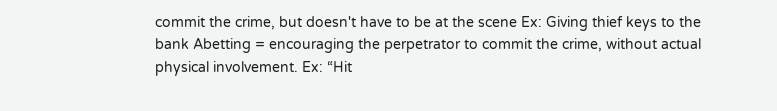commit the crime, but doesn't have to be at the scene Ex: Giving thief keys to the bank Abetting = encouraging the perpetrator to commit the crime, without actual physical involvement. Ex: “Hit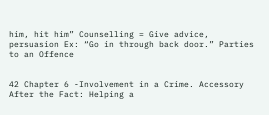him, hit him” Counselling = Give advice, persuasion Ex: “Go in through back door.” Parties to an Offence


42 Chapter 6 -Involvement in a Crime. Accessory After the Fact: Helping a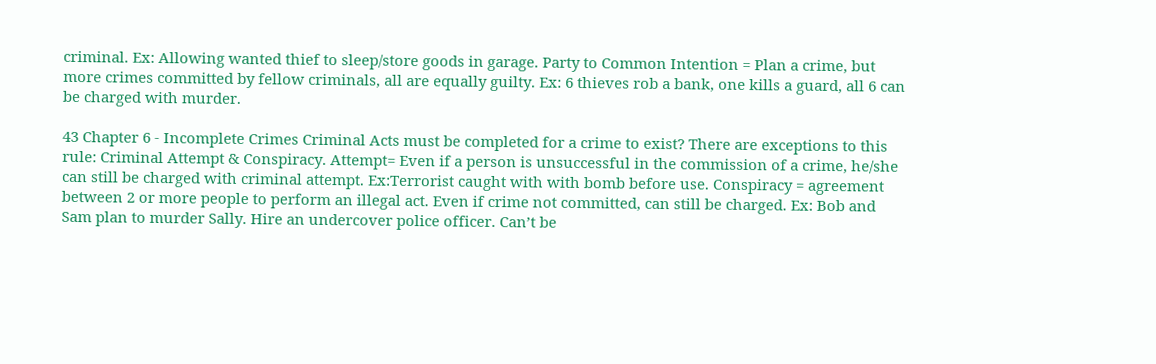criminal. Ex: Allowing wanted thief to sleep/store goods in garage. Party to Common Intention = Plan a crime, but more crimes committed by fellow criminals, all are equally guilty. Ex: 6 thieves rob a bank, one kills a guard, all 6 can be charged with murder.

43 Chapter 6 - Incomplete Crimes Criminal Acts must be completed for a crime to exist? There are exceptions to this rule: Criminal Attempt & Conspiracy. Attempt= Even if a person is unsuccessful in the commission of a crime, he/she can still be charged with criminal attempt. Ex:Terrorist caught with with bomb before use. Conspiracy = agreement between 2 or more people to perform an illegal act. Even if crime not committed, can still be charged. Ex: Bob and Sam plan to murder Sally. Hire an undercover police officer. Can’t be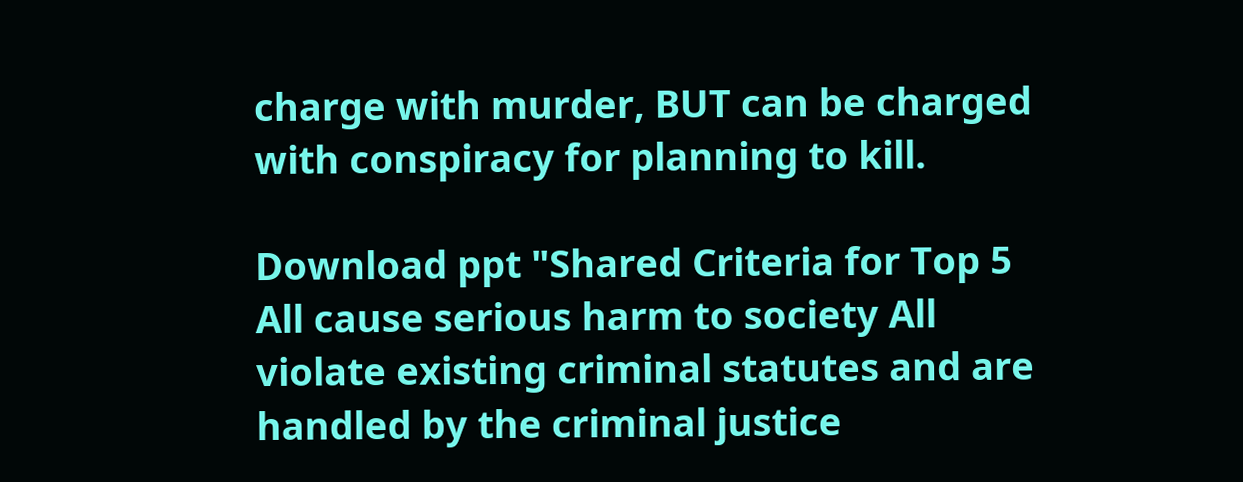charge with murder, BUT can be charged with conspiracy for planning to kill.

Download ppt "Shared Criteria for Top 5 All cause serious harm to society All violate existing criminal statutes and are handled by the criminal justice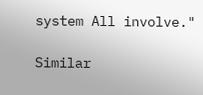system All involve."

Similar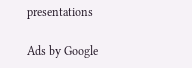presentations

Ads by Google